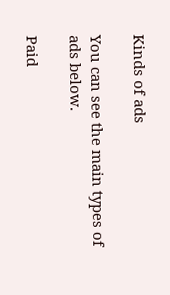Kinds of ads

You can see the main types of ads below.

Paid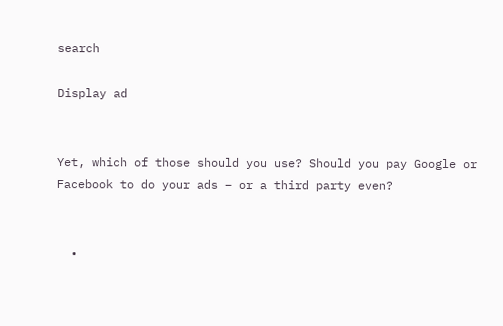search

Display ad


Yet, which of those should you use? Should you pay Google or Facebook to do your ads – or a third party even?


  •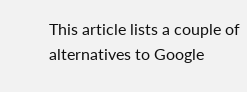This article lists a couple of alternatives to Google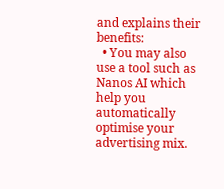and explains their benefits:
  • You may also use a tool such as Nanos AI which help you automatically optimise your advertising mix.